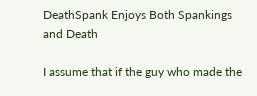DeathSpank Enjoys Both Spankings and Death

I assume that if the guy who made the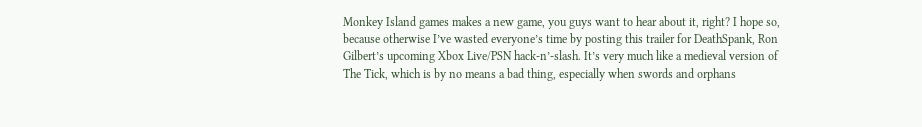Monkey Island games makes a new game, you guys want to hear about it, right? I hope so, because otherwise I’ve wasted everyone’s time by posting this trailer for DeathSpank, Ron Gilbert’s upcoming Xbox Live/PSN hack-n’-slash. It’s very much like a medieval version of The Tick, which is by no means a bad thing, especially when swords and orphans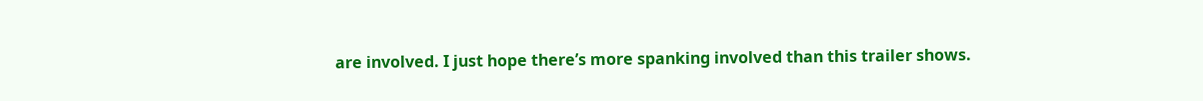are involved. I just hope there’s more spanking involved than this trailer shows.